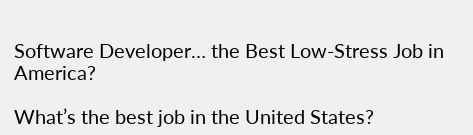Software Developer… the Best Low-Stress Job in America?

What’s the best job in the United States?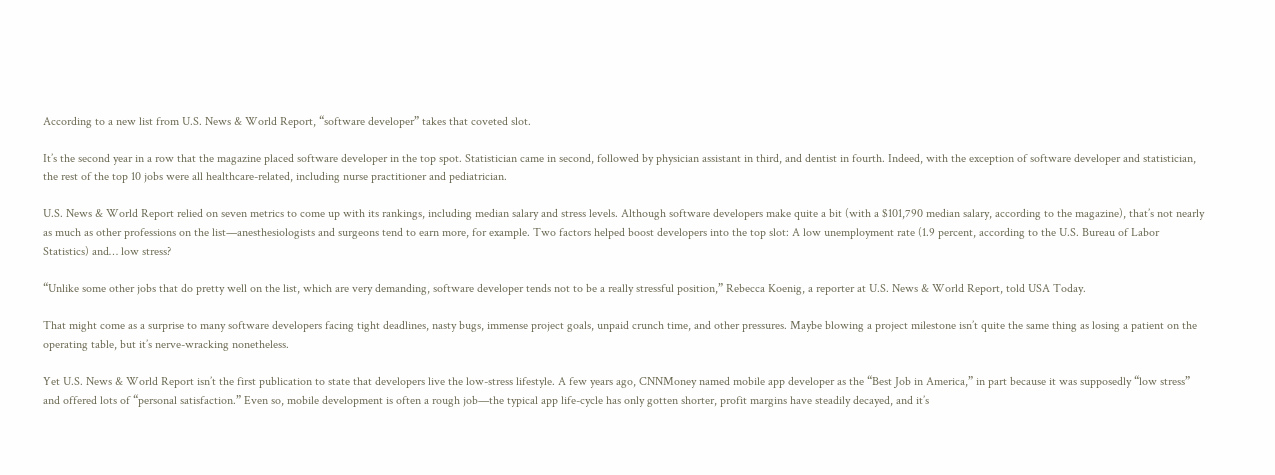According to a new list from U.S. News & World Report, “software developer” takes that coveted slot.

It’s the second year in a row that the magazine placed software developer in the top spot. Statistician came in second, followed by physician assistant in third, and dentist in fourth. Indeed, with the exception of software developer and statistician, the rest of the top 10 jobs were all healthcare-related, including nurse practitioner and pediatrician.

U.S. News & World Report relied on seven metrics to come up with its rankings, including median salary and stress levels. Although software developers make quite a bit (with a $101,790 median salary, according to the magazine), that’s not nearly as much as other professions on the list—anesthesiologists and surgeons tend to earn more, for example. Two factors helped boost developers into the top slot: A low unemployment rate (1.9 percent, according to the U.S. Bureau of Labor Statistics) and… low stress?

“Unlike some other jobs that do pretty well on the list, which are very demanding, software developer tends not to be a really stressful position,” Rebecca Koenig, a reporter at U.S. News & World Report, told USA Today.

That might come as a surprise to many software developers facing tight deadlines, nasty bugs, immense project goals, unpaid crunch time, and other pressures. Maybe blowing a project milestone isn’t quite the same thing as losing a patient on the operating table, but it’s nerve-wracking nonetheless.

Yet U.S. News & World Report isn’t the first publication to state that developers live the low-stress lifestyle. A few years ago, CNNMoney named mobile app developer as the “Best Job in America,” in part because it was supposedly “low stress” and offered lots of “personal satisfaction.” Even so, mobile development is often a rough job—the typical app life-cycle has only gotten shorter, profit margins have steadily decayed, and it’s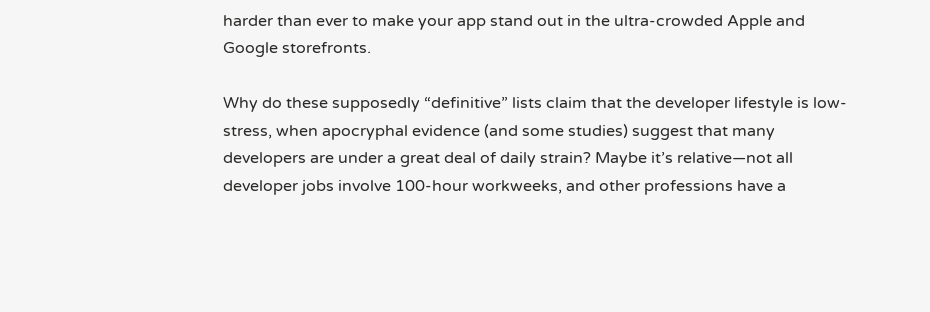harder than ever to make your app stand out in the ultra-crowded Apple and Google storefronts.

Why do these supposedly “definitive” lists claim that the developer lifestyle is low-stress, when apocryphal evidence (and some studies) suggest that many developers are under a great deal of daily strain? Maybe it’s relative—not all developer jobs involve 100-hour workweeks, and other professions have a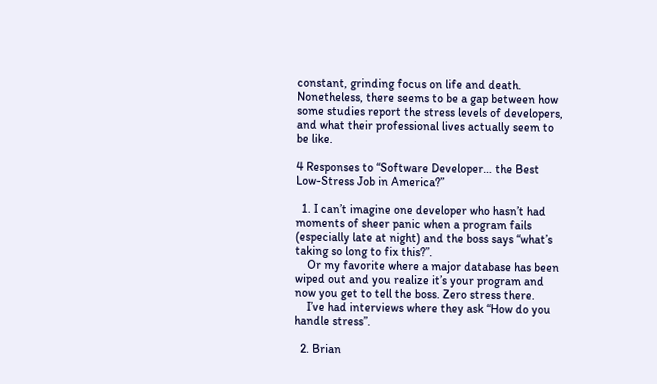constant, grinding focus on life and death. Nonetheless, there seems to be a gap between how some studies report the stress levels of developers, and what their professional lives actually seem to be like.

4 Responses to “Software Developer… the Best Low-Stress Job in America?”

  1. I can’t imagine one developer who hasn’t had moments of sheer panic when a program fails (especially late at night) and the boss says “what’s taking so long to fix this?”.
    Or my favorite where a major database has been wiped out and you realize it’s your program and now you get to tell the boss. Zero stress there.
    I’ve had interviews where they ask “How do you handle stress”.

  2. Brian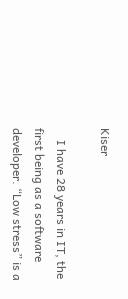Kiser

    I have 28 years in IT, the first being as a software developer. “Low stress” is a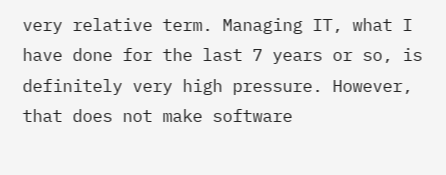very relative term. Managing IT, what I have done for the last 7 years or so, is definitely very high pressure. However, that does not make software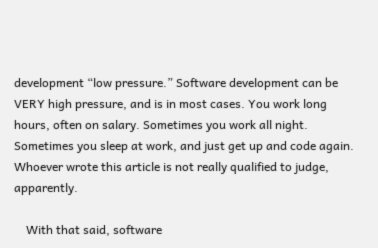development “low pressure.” Software development can be VERY high pressure, and is in most cases. You work long hours, often on salary. Sometimes you work all night. Sometimes you sleep at work, and just get up and code again. Whoever wrote this article is not really qualified to judge, apparently.

    With that said, software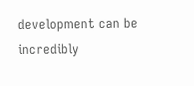development can be incredibly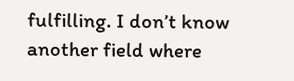fulfilling. I don’t know another field where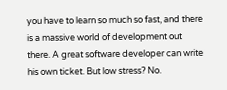you have to learn so much so fast, and there is a massive world of development out there. A great software developer can write his own ticket. But low stress? No.